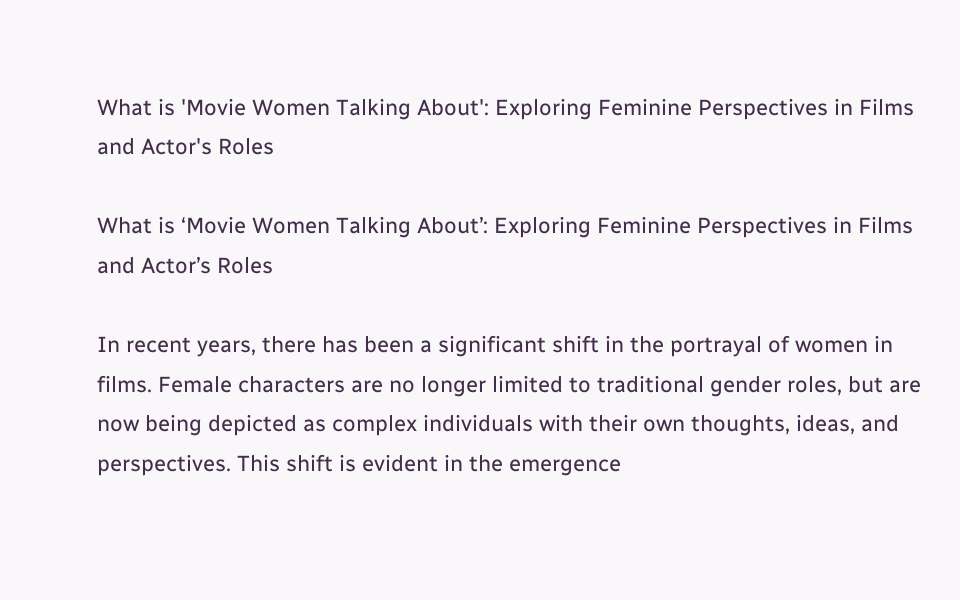What is 'Movie Women Talking About': Exploring Feminine Perspectives in Films and Actor's Roles

What is ‘Movie Women Talking About’: Exploring Feminine Perspectives in Films and Actor’s Roles

In recent years, there has been a significant shift in the portrayal of women in films. Female characters are no longer limited to traditional gender roles, but are now being depicted as complex individuals with their own thoughts, ideas, and perspectives. This shift is evident in the emergence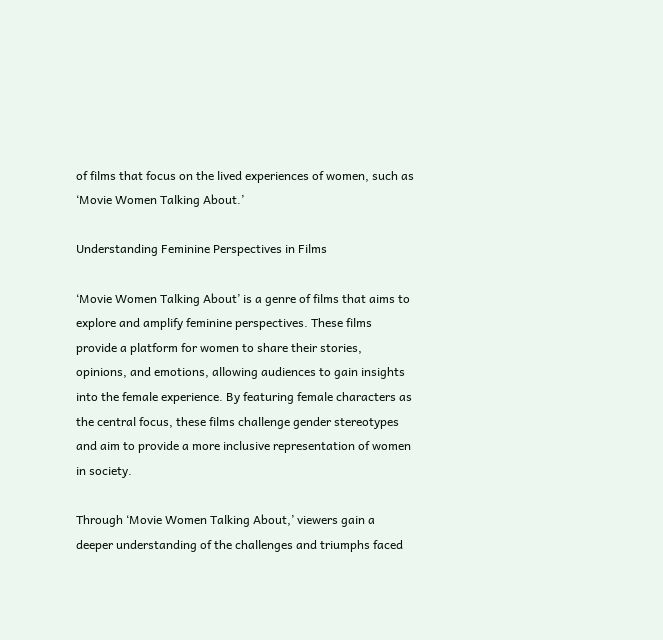of films that focus on the lived experiences of women, such as ‘Movie Women Talking About.’

Understanding Feminine Perspectives in Films

‘Movie Women Talking About’ is a genre of films that aims to explore and amplify feminine perspectives. These films provide a platform for women to share their stories, opinions, and emotions, allowing audiences to gain insights into the female experience. By featuring female characters as the central focus, these films challenge gender stereotypes and aim to provide a more inclusive representation of women in society.

Through ‘Movie Women Talking About,’ viewers gain a deeper understanding of the challenges and triumphs faced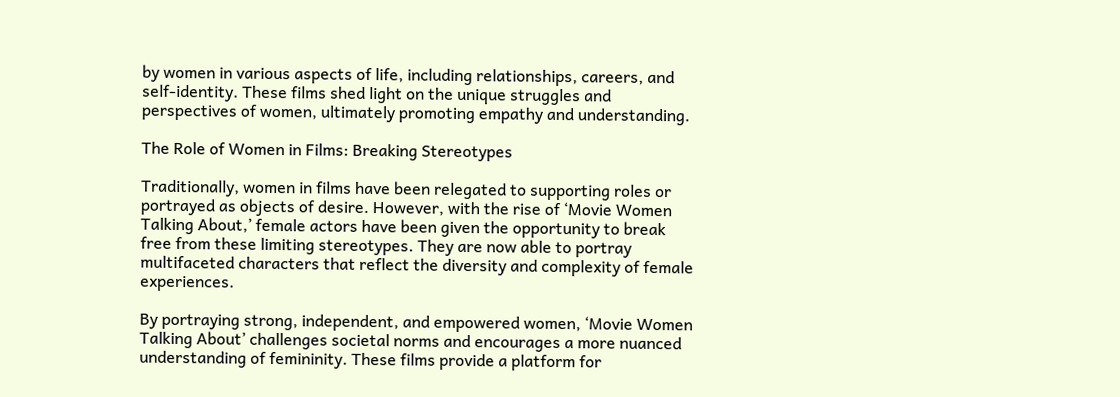by women in various aspects of life, including relationships, careers, and self-identity. These films shed light on the unique struggles and perspectives of women, ultimately promoting empathy and understanding.

The Role of Women in Films: Breaking Stereotypes

Traditionally, women in films have been relegated to supporting roles or portrayed as objects of desire. However, with the rise of ‘Movie Women Talking About,’ female actors have been given the opportunity to break free from these limiting stereotypes. They are now able to portray multifaceted characters that reflect the diversity and complexity of female experiences.

By portraying strong, independent, and empowered women, ‘Movie Women Talking About’ challenges societal norms and encourages a more nuanced understanding of femininity. These films provide a platform for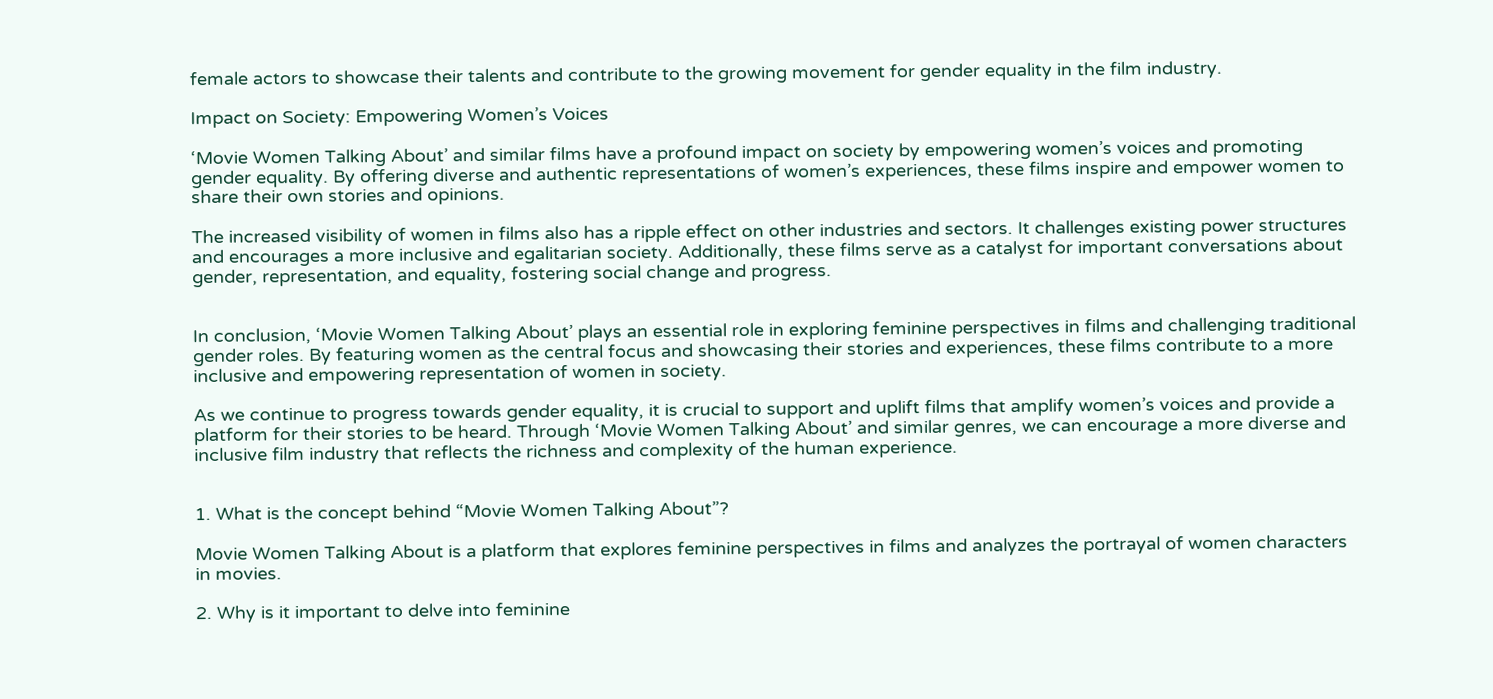female actors to showcase their talents and contribute to the growing movement for gender equality in the film industry.

Impact on Society: Empowering Women’s Voices

‘Movie Women Talking About’ and similar films have a profound impact on society by empowering women’s voices and promoting gender equality. By offering diverse and authentic representations of women’s experiences, these films inspire and empower women to share their own stories and opinions.

The increased visibility of women in films also has a ripple effect on other industries and sectors. It challenges existing power structures and encourages a more inclusive and egalitarian society. Additionally, these films serve as a catalyst for important conversations about gender, representation, and equality, fostering social change and progress.


In conclusion, ‘Movie Women Talking About’ plays an essential role in exploring feminine perspectives in films and challenging traditional gender roles. By featuring women as the central focus and showcasing their stories and experiences, these films contribute to a more inclusive and empowering representation of women in society.

As we continue to progress towards gender equality, it is crucial to support and uplift films that amplify women’s voices and provide a platform for their stories to be heard. Through ‘Movie Women Talking About’ and similar genres, we can encourage a more diverse and inclusive film industry that reflects the richness and complexity of the human experience.


1. What is the concept behind “Movie Women Talking About”?

Movie Women Talking About is a platform that explores feminine perspectives in films and analyzes the portrayal of women characters in movies.

2. Why is it important to delve into feminine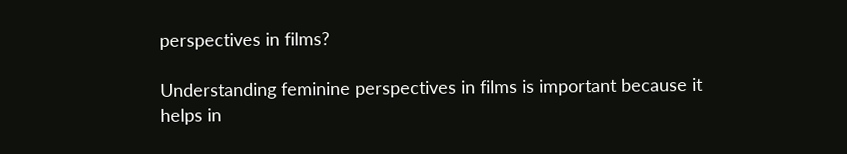perspectives in films?

Understanding feminine perspectives in films is important because it helps in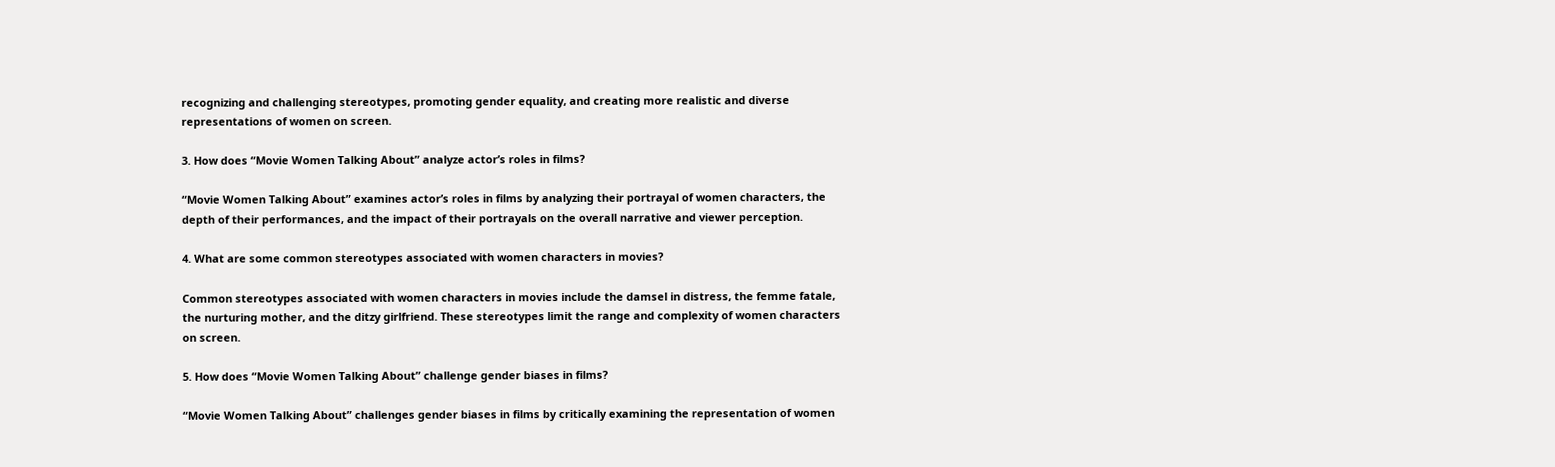recognizing and challenging stereotypes, promoting gender equality, and creating more realistic and diverse representations of women on screen.

3. How does “Movie Women Talking About” analyze actor’s roles in films?

“Movie Women Talking About” examines actor’s roles in films by analyzing their portrayal of women characters, the depth of their performances, and the impact of their portrayals on the overall narrative and viewer perception.

4. What are some common stereotypes associated with women characters in movies?

Common stereotypes associated with women characters in movies include the damsel in distress, the femme fatale, the nurturing mother, and the ditzy girlfriend. These stereotypes limit the range and complexity of women characters on screen.

5. How does “Movie Women Talking About” challenge gender biases in films?

“Movie Women Talking About” challenges gender biases in films by critically examining the representation of women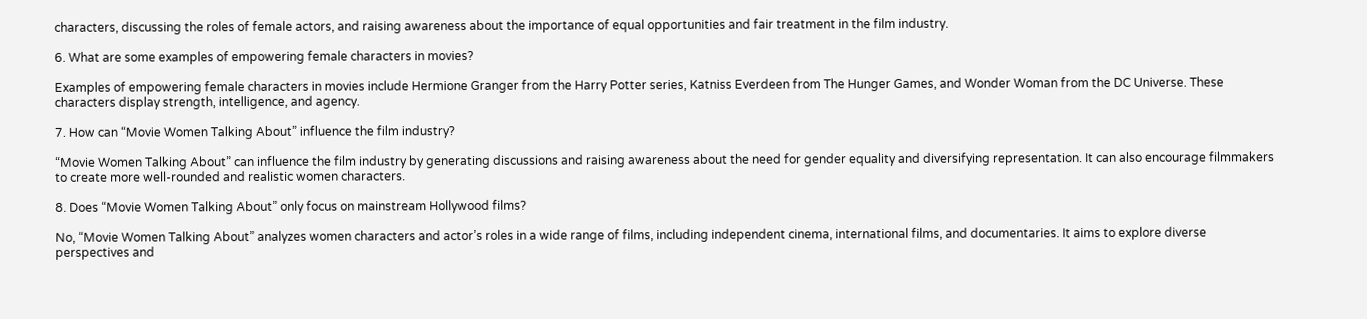characters, discussing the roles of female actors, and raising awareness about the importance of equal opportunities and fair treatment in the film industry.

6. What are some examples of empowering female characters in movies?

Examples of empowering female characters in movies include Hermione Granger from the Harry Potter series, Katniss Everdeen from The Hunger Games, and Wonder Woman from the DC Universe. These characters display strength, intelligence, and agency.

7. How can “Movie Women Talking About” influence the film industry?

“Movie Women Talking About” can influence the film industry by generating discussions and raising awareness about the need for gender equality and diversifying representation. It can also encourage filmmakers to create more well-rounded and realistic women characters.

8. Does “Movie Women Talking About” only focus on mainstream Hollywood films?

No, “Movie Women Talking About” analyzes women characters and actor’s roles in a wide range of films, including independent cinema, international films, and documentaries. It aims to explore diverse perspectives and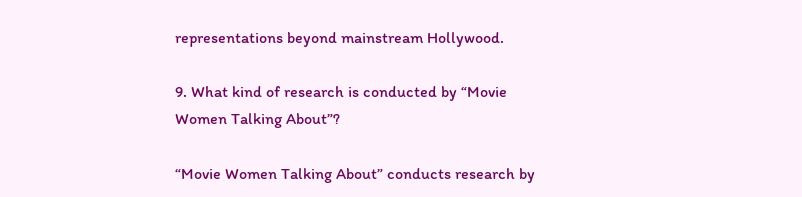representations beyond mainstream Hollywood.

9. What kind of research is conducted by “Movie Women Talking About”?

“Movie Women Talking About” conducts research by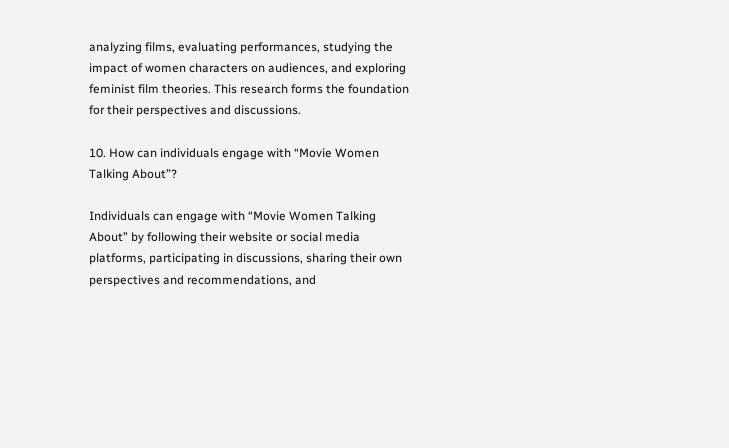analyzing films, evaluating performances, studying the impact of women characters on audiences, and exploring feminist film theories. This research forms the foundation for their perspectives and discussions.

10. How can individuals engage with “Movie Women Talking About”?

Individuals can engage with “Movie Women Talking About” by following their website or social media platforms, participating in discussions, sharing their own perspectives and recommendations, and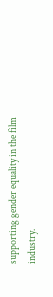supporting gender equality in the film industry.